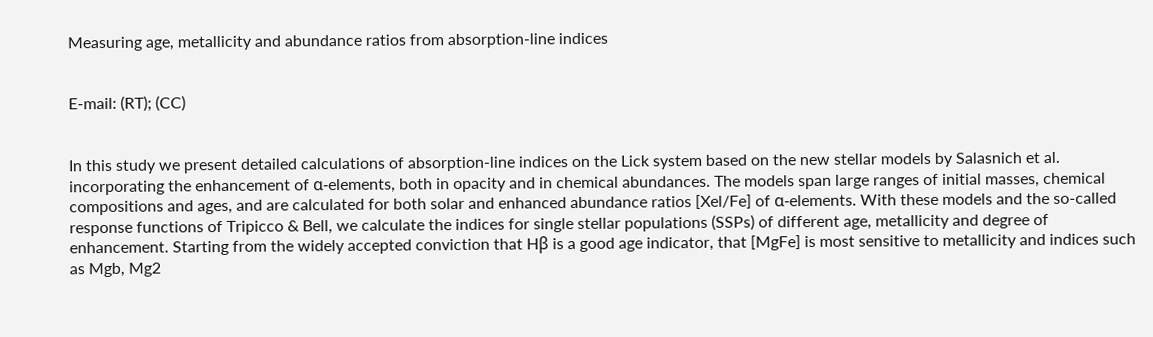Measuring age, metallicity and abundance ratios from absorption-line indices


E-mail: (RT); (CC)


In this study we present detailed calculations of absorption-line indices on the Lick system based on the new stellar models by Salasnich et al. incorporating the enhancement of α-elements, both in opacity and in chemical abundances. The models span large ranges of initial masses, chemical compositions and ages, and are calculated for both solar and enhanced abundance ratios [Xel/Fe] of α-elements. With these models and the so-called response functions of Tripicco & Bell, we calculate the indices for single stellar populations (SSPs) of different age, metallicity and degree of enhancement. Starting from the widely accepted conviction that Hβ is a good age indicator, that [MgFe] is most sensitive to metallicity and indices such as Mgb, Mg2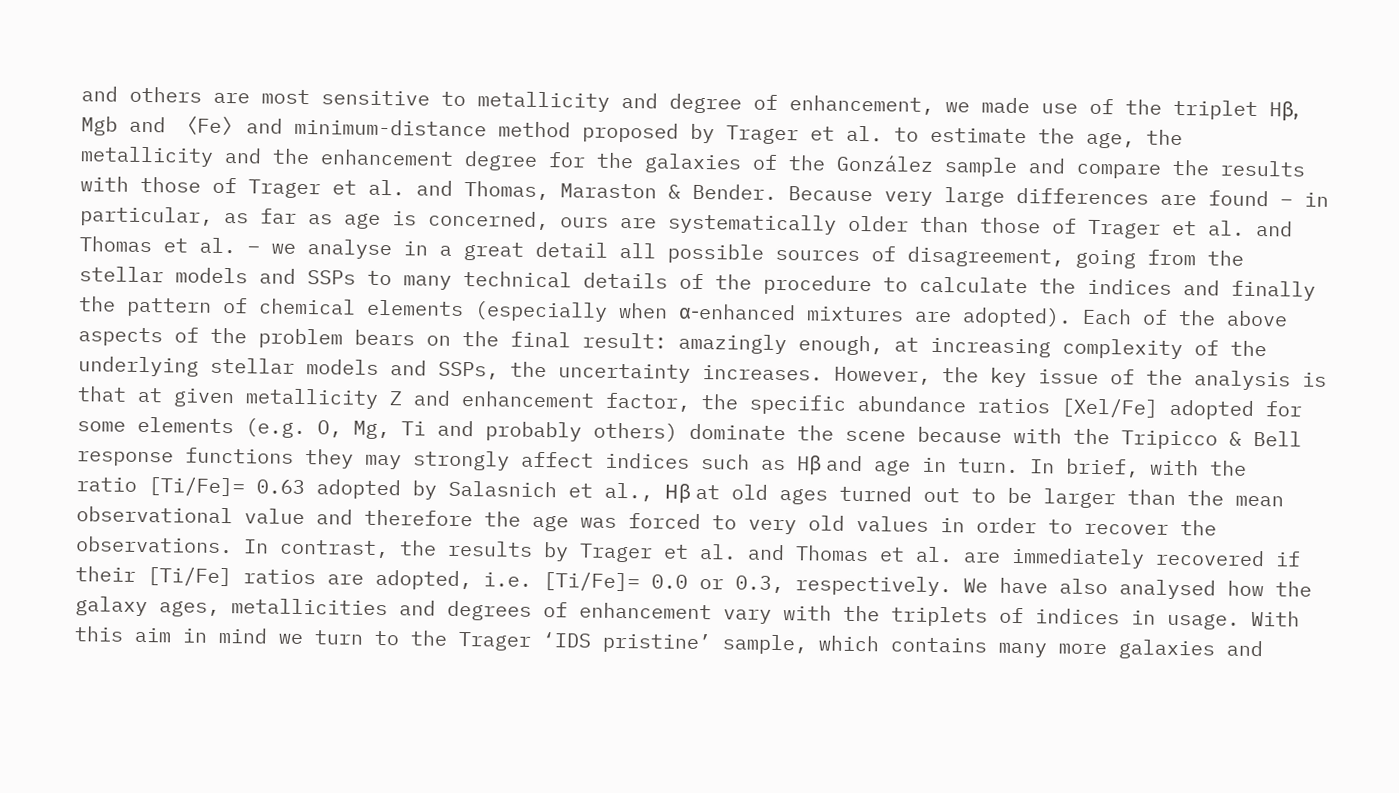and others are most sensitive to metallicity and degree of enhancement, we made use of the triplet Hβ, Mgb and 〈Fe〉 and minimum-distance method proposed by Trager et al. to estimate the age, the metallicity and the enhancement degree for the galaxies of the González sample and compare the results with those of Trager et al. and Thomas, Maraston & Bender. Because very large differences are found – in particular, as far as age is concerned, ours are systematically older than those of Trager et al. and Thomas et al. – we analyse in a great detail all possible sources of disagreement, going from the stellar models and SSPs to many technical details of the procedure to calculate the indices and finally the pattern of chemical elements (especially when α-enhanced mixtures are adopted). Each of the above aspects of the problem bears on the final result: amazingly enough, at increasing complexity of the underlying stellar models and SSPs, the uncertainty increases. However, the key issue of the analysis is that at given metallicity Z and enhancement factor, the specific abundance ratios [Xel/Fe] adopted for some elements (e.g. O, Mg, Ti and probably others) dominate the scene because with the Tripicco & Bell response functions they may strongly affect indices such as Hβ and age in turn. In brief, with the ratio [Ti/Fe]= 0.63 adopted by Salasnich et al., Hβ at old ages turned out to be larger than the mean observational value and therefore the age was forced to very old values in order to recover the observations. In contrast, the results by Trager et al. and Thomas et al. are immediately recovered if their [Ti/Fe] ratios are adopted, i.e. [Ti/Fe]= 0.0 or 0.3, respectively. We have also analysed how the galaxy ages, metallicities and degrees of enhancement vary with the triplets of indices in usage. With this aim in mind we turn to the Trager ‘IDS pristine’ sample, which contains many more galaxies and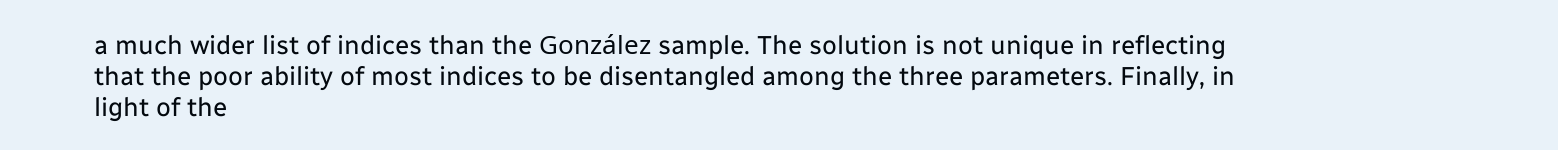a much wider list of indices than the González sample. The solution is not unique in reflecting that the poor ability of most indices to be disentangled among the three parameters. Finally, in light of the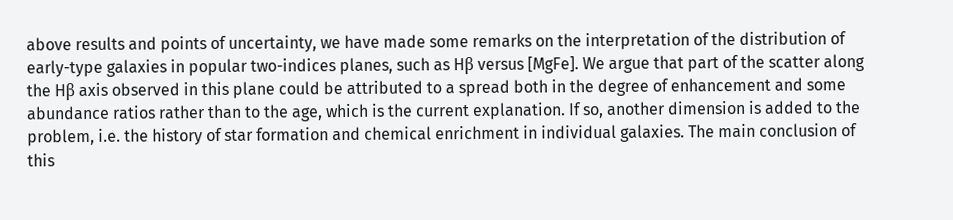above results and points of uncertainty, we have made some remarks on the interpretation of the distribution of early-type galaxies in popular two-indices planes, such as Hβ versus [MgFe]. We argue that part of the scatter along the Hβ axis observed in this plane could be attributed to a spread both in the degree of enhancement and some abundance ratios rather than to the age, which is the current explanation. If so, another dimension is added to the problem, i.e. the history of star formation and chemical enrichment in individual galaxies. The main conclusion of this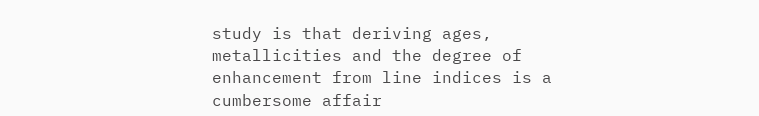study is that deriving ages, metallicities and the degree of enhancement from line indices is a cumbersome affair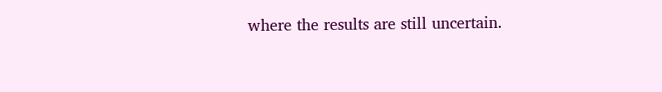where the results are still uncertain.